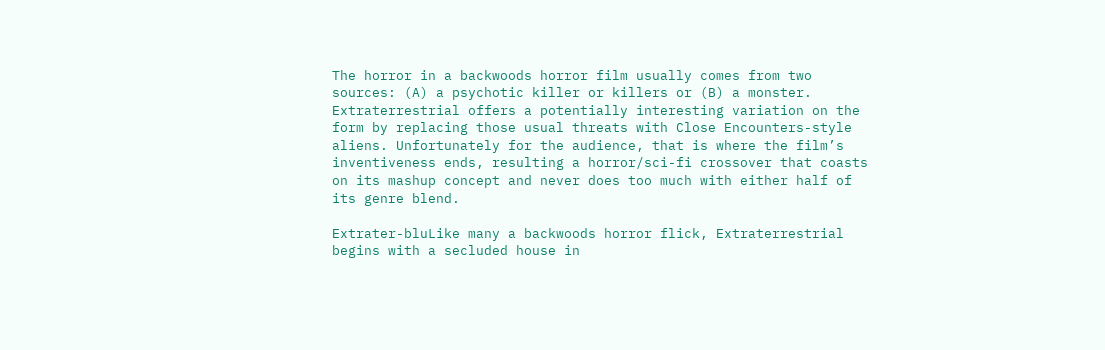The horror in a backwoods horror film usually comes from two sources: (A) a psychotic killer or killers or (B) a monster. Extraterrestrial offers a potentially interesting variation on the form by replacing those usual threats with Close Encounters-style aliens. Unfortunately for the audience, that is where the film’s inventiveness ends, resulting a horror/sci-fi crossover that coasts on its mashup concept and never does too much with either half of its genre blend.

Extrater-bluLike many a backwoods horror flick, Extraterrestrial begins with a secluded house in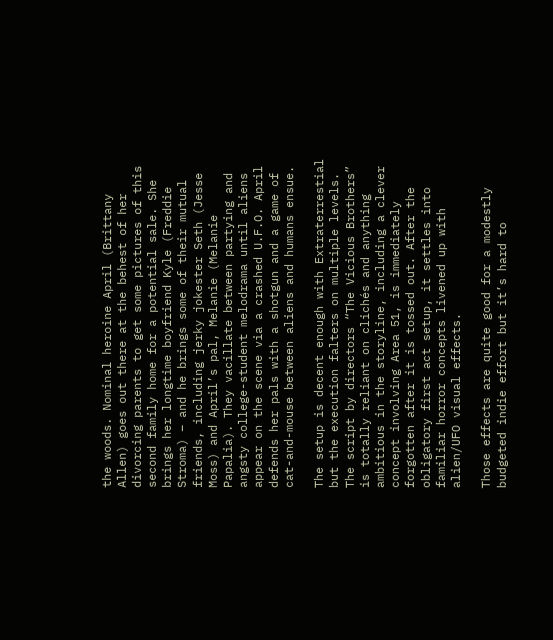the woods. Nominal heroine April (Brittany Allen) goes out there at the behest of her divorcing parents to get some pictures of this second family home for a potential sale. She brings her longtime boyfriend Kyle (Freddie Stroma) – and he brings some of their mutual friends, including jerky jokester Seth (Jesse Moss) and April’s pal, Melanie (Melanie Papalia). They vacillate between partying and angsty college-student melodrama until aliens appear on the scene via a crashed U.F.O. April defends her pals with a shotgun and a game of cat-and-mouse between aliens and humans ensue.

The setup is decent enough with Extraterrestial but the execution falters on multiple levels. The script by directors “The Vicious Brothers” is totally reliant on clichés and anything ambitious in the storyline, including a clever concept involving Area 51, is immediately forgotten after it is tossed out. After the obligatory first act setup, it settles into familiar horror concepts livened up with alien/UFO visual effects.

Those effects are quite good for a modestly budgeted indie effort but it’s hard to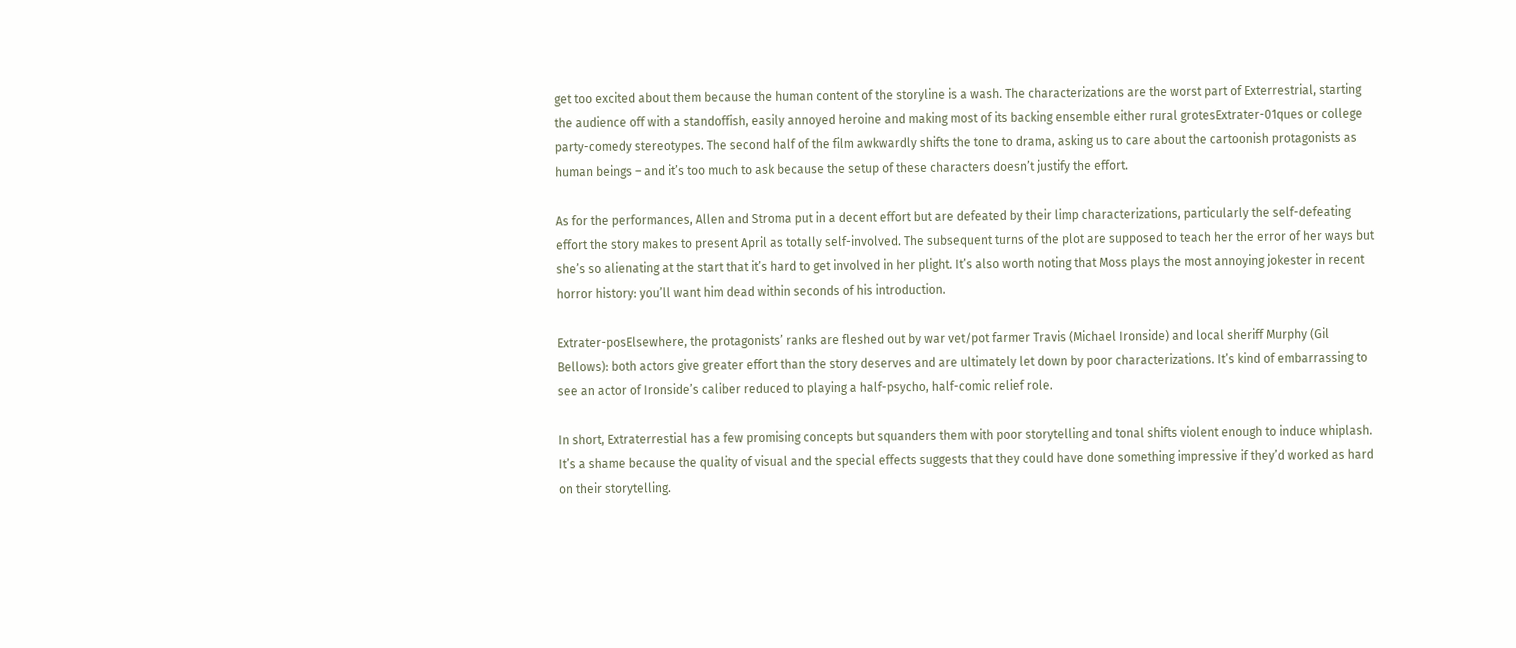get too excited about them because the human content of the storyline is a wash. The characterizations are the worst part of Exterrestrial, starting the audience off with a standoffish, easily annoyed heroine and making most of its backing ensemble either rural grotesExtrater-01ques or college party-comedy stereotypes. The second half of the film awkwardly shifts the tone to drama, asking us to care about the cartoonish protagonists as human beings – and it’s too much to ask because the setup of these characters doesn’t justify the effort.

As for the performances, Allen and Stroma put in a decent effort but are defeated by their limp characterizations, particularly the self-defeating effort the story makes to present April as totally self-involved. The subsequent turns of the plot are supposed to teach her the error of her ways but she’s so alienating at the start that it’s hard to get involved in her plight. It’s also worth noting that Moss plays the most annoying jokester in recent horror history: you’ll want him dead within seconds of his introduction.

Extrater-posElsewhere, the protagonists’ ranks are fleshed out by war vet/pot farmer Travis (Michael Ironside) and local sheriff Murphy (Gil Bellows): both actors give greater effort than the story deserves and are ultimately let down by poor characterizations. It’s kind of embarrassing to see an actor of Ironside’s caliber reduced to playing a half-psycho, half-comic relief role.

In short, Extraterrestial has a few promising concepts but squanders them with poor storytelling and tonal shifts violent enough to induce whiplash. It’s a shame because the quality of visual and the special effects suggests that they could have done something impressive if they’d worked as hard on their storytelling.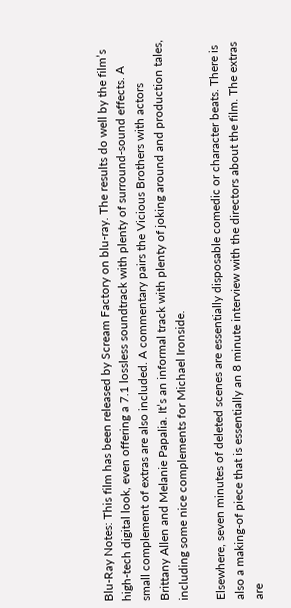Blu-Ray Notes: This film has been released by Scream Factory on blu-ray. The results do well by the film’s high-tech digital look, even offering a 7.1 lossless soundtrack with plenty of surround-sound effects. A small complement of extras are also included. A commentary pairs the Vicious Brothers with actors Brittany Allen and Melanie Papalia. It’s an informal track with plenty of joking around and production tales, including some nice complements for Michael Ironside.

Elsewhere, seven minutes of deleted scenes are essentially disposable comedic or character beats. There is also a making-of piece that is essentially an 8 minute interview with the directors about the film. The extras are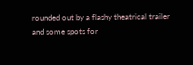rounded out by a flashy theatrical trailer and some spots for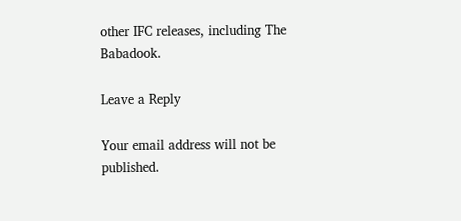other IFC releases, including The Babadook.

Leave a Reply

Your email address will not be published.